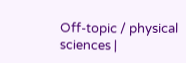Off-topic / physical sciences |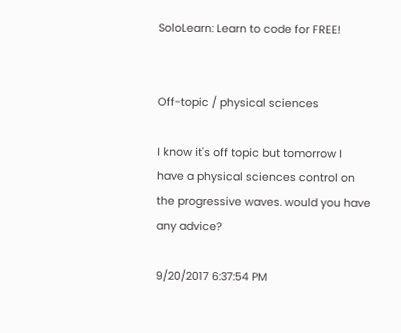SoloLearn: Learn to code for FREE!


Off-topic / physical sciences

I know it's off topic but tomorrow I have a physical sciences control on the progressive waves. would you have any advice?

9/20/2017 6:37:54 PM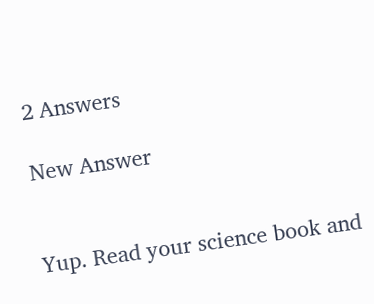2 Answers

New Answer


Yup. Read your science book and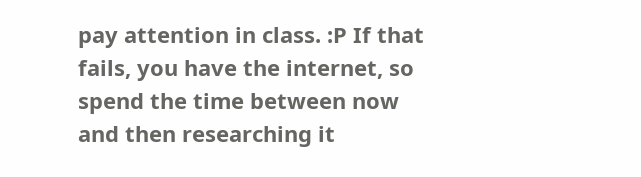pay attention in class. :P If that fails, you have the internet, so spend the time between now and then researching it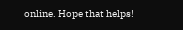online. Hope that helps!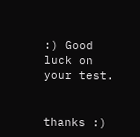:) Good luck on your test.


thanks :)